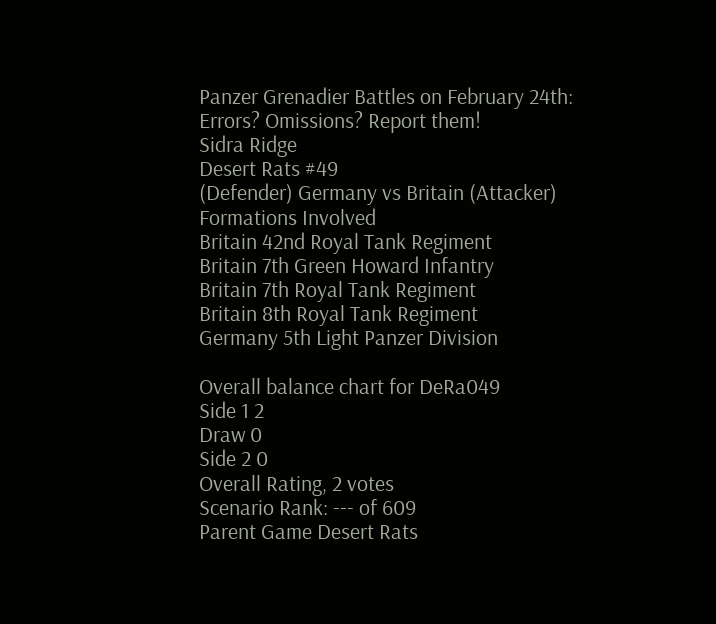Panzer Grenadier Battles on February 24th:
Errors? Omissions? Report them!
Sidra Ridge
Desert Rats #49
(Defender) Germany vs Britain (Attacker)
Formations Involved
Britain 42nd Royal Tank Regiment
Britain 7th Green Howard Infantry
Britain 7th Royal Tank Regiment
Britain 8th Royal Tank Regiment
Germany 5th Light Panzer Division

Overall balance chart for DeRa049
Side 1 2
Draw 0
Side 2 0
Overall Rating, 2 votes
Scenario Rank: --- of 609
Parent Game Desert Rats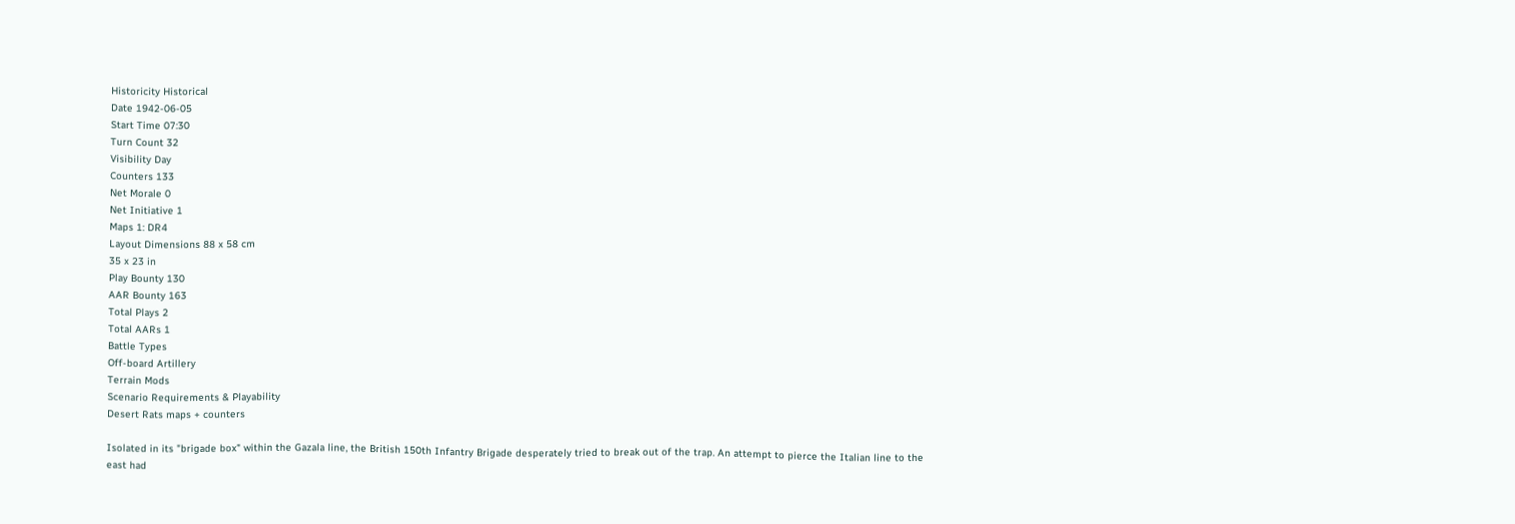Historicity Historical
Date 1942-06-05
Start Time 07:30
Turn Count 32
Visibility Day
Counters 133
Net Morale 0
Net Initiative 1
Maps 1: DR4
Layout Dimensions 88 x 58 cm
35 x 23 in
Play Bounty 130
AAR Bounty 163
Total Plays 2
Total AARs 1
Battle Types
Off-board Artillery
Terrain Mods
Scenario Requirements & Playability
Desert Rats maps + counters

Isolated in its "brigade box" within the Gazala line, the British 150th Infantry Brigade desperately tried to break out of the trap. An attempt to pierce the Italian line to the east had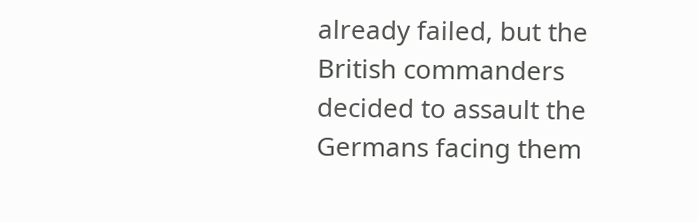already failed, but the British commanders decided to assault the Germans facing them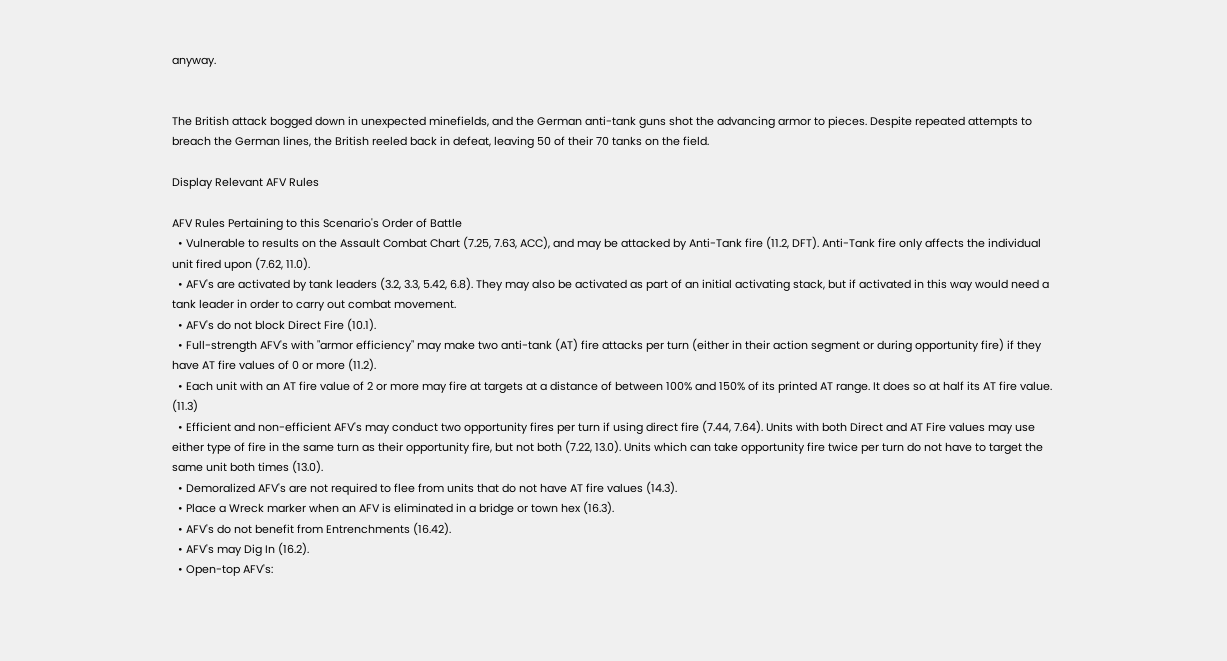anyway.


The British attack bogged down in unexpected minefields, and the German anti-tank guns shot the advancing armor to pieces. Despite repeated attempts to breach the German lines, the British reeled back in defeat, leaving 50 of their 70 tanks on the field.

Display Relevant AFV Rules

AFV Rules Pertaining to this Scenario's Order of Battle
  • Vulnerable to results on the Assault Combat Chart (7.25, 7.63, ACC), and may be attacked by Anti-Tank fire (11.2, DFT). Anti-Tank fire only affects the individual unit fired upon (7.62, 11.0).
  • AFV's are activated by tank leaders (3.2, 3.3, 5.42, 6.8). They may also be activated as part of an initial activating stack, but if activated in this way would need a tank leader in order to carry out combat movement.
  • AFV's do not block Direct Fire (10.1).
  • Full-strength AFV's with "armor efficiency" may make two anti-tank (AT) fire attacks per turn (either in their action segment or during opportunity fire) if they have AT fire values of 0 or more (11.2).
  • Each unit with an AT fire value of 2 or more may fire at targets at a distance of between 100% and 150% of its printed AT range. It does so at half its AT fire value. (11.3)
  • Efficient and non-efficient AFV's may conduct two opportunity fires per turn if using direct fire (7.44, 7.64). Units with both Direct and AT Fire values may use either type of fire in the same turn as their opportunity fire, but not both (7.22, 13.0). Units which can take opportunity fire twice per turn do not have to target the same unit both times (13.0).
  • Demoralized AFV's are not required to flee from units that do not have AT fire values (14.3).
  • Place a Wreck marker when an AFV is eliminated in a bridge or town hex (16.3).
  • AFV's do not benefit from Entrenchments (16.42).
  • AFV's may Dig In (16.2).
  • Open-top AFV's: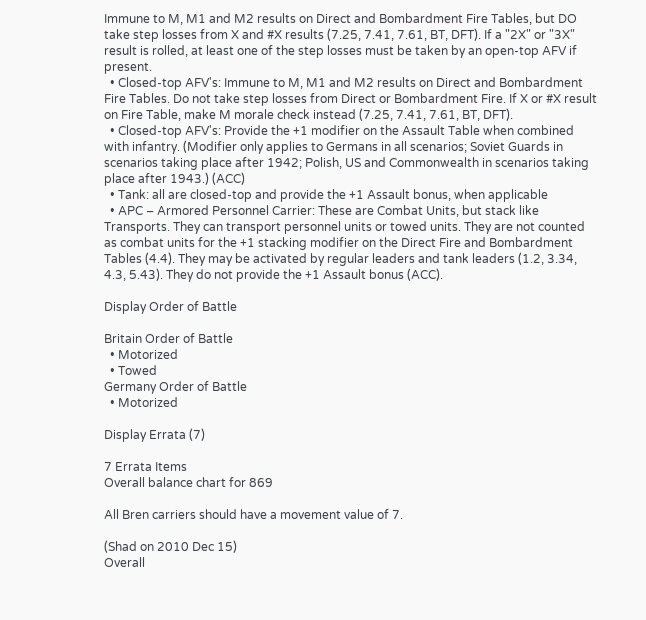Immune to M, M1 and M2 results on Direct and Bombardment Fire Tables, but DO take step losses from X and #X results (7.25, 7.41, 7.61, BT, DFT). If a "2X" or "3X" result is rolled, at least one of the step losses must be taken by an open-top AFV if present.
  • Closed-top AFV's: Immune to M, M1 and M2 results on Direct and Bombardment Fire Tables. Do not take step losses from Direct or Bombardment Fire. If X or #X result on Fire Table, make M morale check instead (7.25, 7.41, 7.61, BT, DFT).
  • Closed-top AFV's: Provide the +1 modifier on the Assault Table when combined with infantry. (Modifier only applies to Germans in all scenarios; Soviet Guards in scenarios taking place after 1942; Polish, US and Commonwealth in scenarios taking place after 1943.) (ACC)
  • Tank: all are closed-top and provide the +1 Assault bonus, when applicable
  • APC – Armored Personnel Carrier: These are Combat Units, but stack like Transports. They can transport personnel units or towed units. They are not counted as combat units for the +1 stacking modifier on the Direct Fire and Bombardment Tables (4.4). They may be activated by regular leaders and tank leaders (1.2, 3.34, 4.3, 5.43). They do not provide the +1 Assault bonus (ACC).

Display Order of Battle

Britain Order of Battle
  • Motorized
  • Towed
Germany Order of Battle
  • Motorized

Display Errata (7)

7 Errata Items
Overall balance chart for 869

All Bren carriers should have a movement value of 7.

(Shad on 2010 Dec 15)
Overall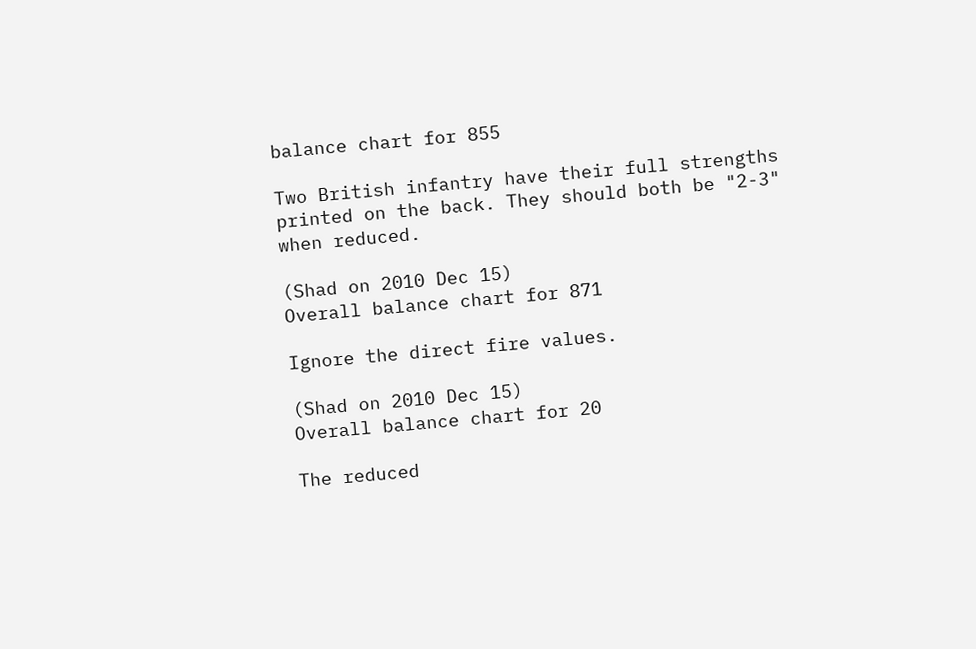balance chart for 855

Two British infantry have their full strengths printed on the back. They should both be "2-3" when reduced.

(Shad on 2010 Dec 15)
Overall balance chart for 871

Ignore the direct fire values.

(Shad on 2010 Dec 15)
Overall balance chart for 20

The reduced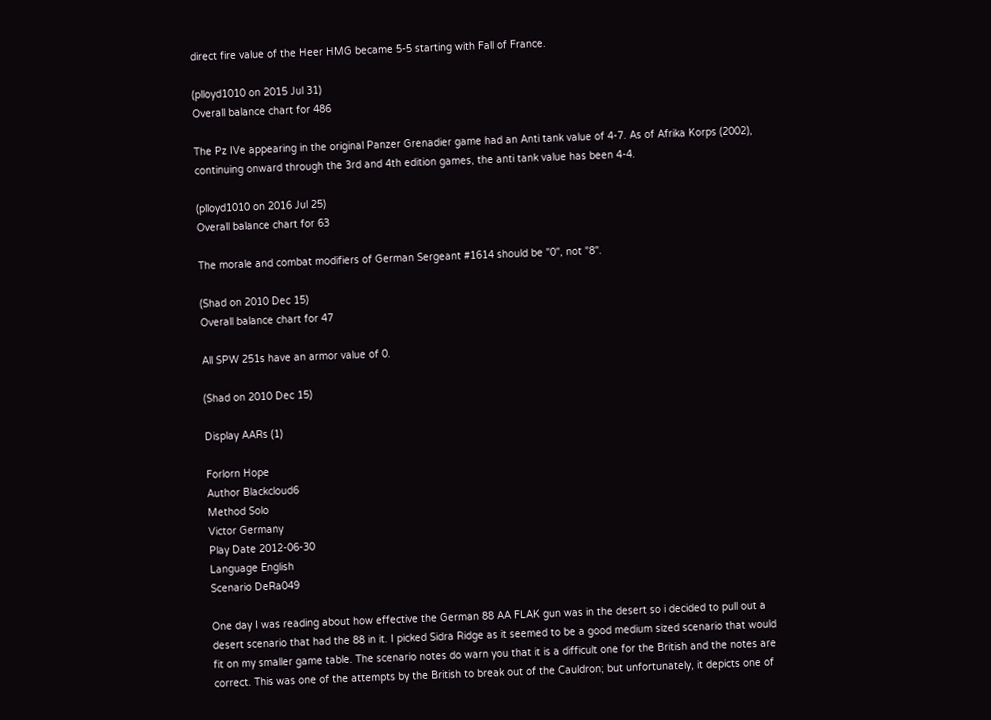direct fire value of the Heer HMG became 5-5 starting with Fall of France.

(plloyd1010 on 2015 Jul 31)
Overall balance chart for 486

The Pz IVe appearing in the original Panzer Grenadier game had an Anti tank value of 4-7. As of Afrika Korps (2002), continuing onward through the 3rd and 4th edition games, the anti tank value has been 4-4.

(plloyd1010 on 2016 Jul 25)
Overall balance chart for 63

The morale and combat modifiers of German Sergeant #1614 should be "0", not "8".

(Shad on 2010 Dec 15)
Overall balance chart for 47

All SPW 251s have an armor value of 0.

(Shad on 2010 Dec 15)

Display AARs (1)

Forlorn Hope
Author Blackcloud6
Method Solo
Victor Germany
Play Date 2012-06-30
Language English
Scenario DeRa049

One day I was reading about how effective the German 88 AA FLAK gun was in the desert so i decided to pull out a desert scenario that had the 88 in it. I picked Sidra Ridge as it seemed to be a good medium sized scenario that would fit on my smaller game table. The scenario notes do warn you that it is a difficult one for the British and the notes are correct. This was one of the attempts by the British to break out of the Cauldron; but unfortunately, it depicts one of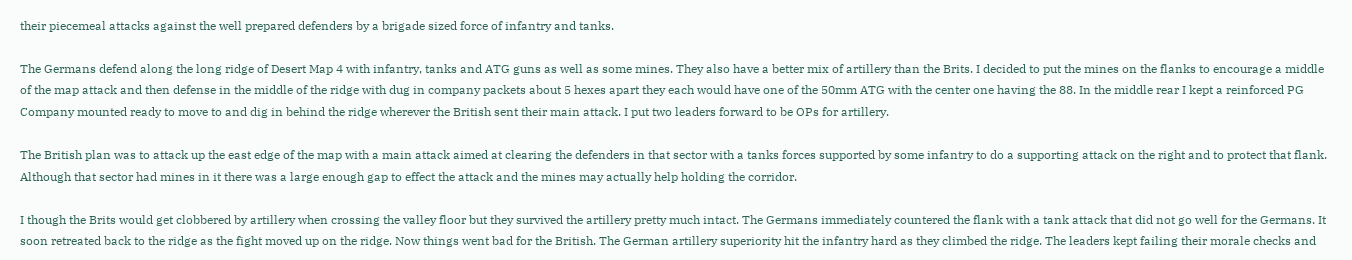their piecemeal attacks against the well prepared defenders by a brigade sized force of infantry and tanks.

The Germans defend along the long ridge of Desert Map 4 with infantry, tanks and ATG guns as well as some mines. They also have a better mix of artillery than the Brits. I decided to put the mines on the flanks to encourage a middle of the map attack and then defense in the middle of the ridge with dug in company packets about 5 hexes apart they each would have one of the 50mm ATG with the center one having the 88. In the middle rear I kept a reinforced PG Company mounted ready to move to and dig in behind the ridge wherever the British sent their main attack. I put two leaders forward to be OPs for artillery.

The British plan was to attack up the east edge of the map with a main attack aimed at clearing the defenders in that sector with a tanks forces supported by some infantry to do a supporting attack on the right and to protect that flank. Although that sector had mines in it there was a large enough gap to effect the attack and the mines may actually help holding the corridor.

I though the Brits would get clobbered by artillery when crossing the valley floor but they survived the artillery pretty much intact. The Germans immediately countered the flank with a tank attack that did not go well for the Germans. It soon retreated back to the ridge as the fight moved up on the ridge. Now things went bad for the British. The German artillery superiority hit the infantry hard as they climbed the ridge. The leaders kept failing their morale checks and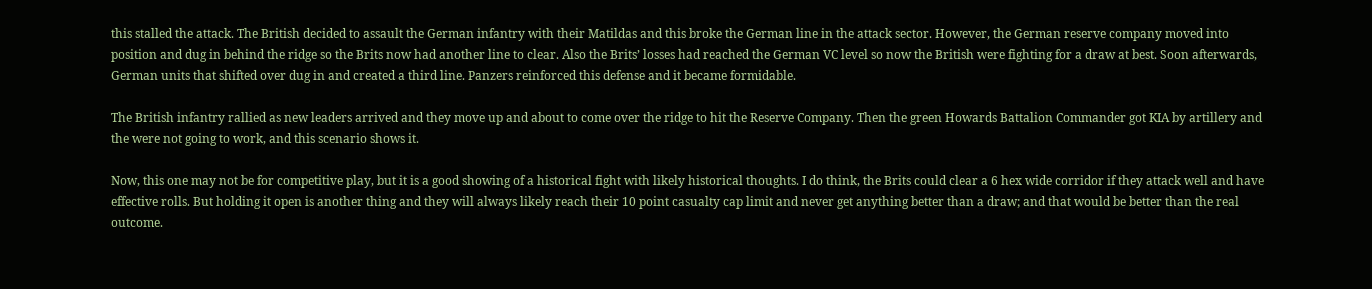this stalled the attack. The British decided to assault the German infantry with their Matildas and this broke the German line in the attack sector. However, the German reserve company moved into position and dug in behind the ridge so the Brits now had another line to clear. Also the Brits’ losses had reached the German VC level so now the British were fighting for a draw at best. Soon afterwards, German units that shifted over dug in and created a third line. Panzers reinforced this defense and it became formidable.

The British infantry rallied as new leaders arrived and they move up and about to come over the ridge to hit the Reserve Company. Then the green Howards Battalion Commander got KIA by artillery and the were not going to work, and this scenario shows it.

Now, this one may not be for competitive play, but it is a good showing of a historical fight with likely historical thoughts. I do think, the Brits could clear a 6 hex wide corridor if they attack well and have effective rolls. But holding it open is another thing and they will always likely reach their 10 point casualty cap limit and never get anything better than a draw; and that would be better than the real outcome.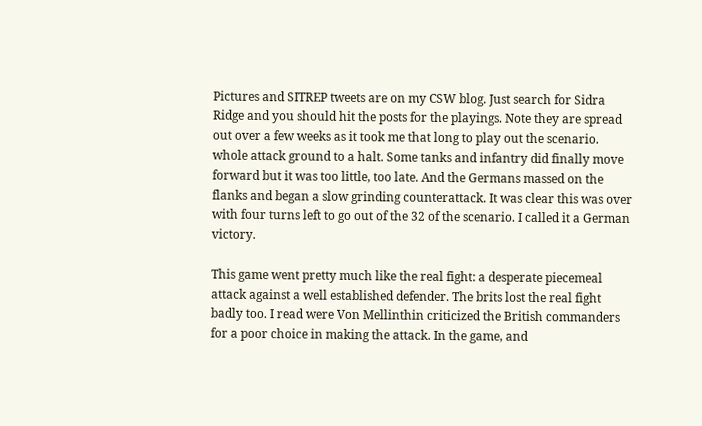Pictures and SITREP tweets are on my CSW blog. Just search for Sidra Ridge and you should hit the posts for the playings. Note they are spread out over a few weeks as it took me that long to play out the scenario. whole attack ground to a halt. Some tanks and infantry did finally move forward but it was too little, too late. And the Germans massed on the flanks and began a slow grinding counterattack. It was clear this was over with four turns left to go out of the 32 of the scenario. I called it a German victory.

This game went pretty much like the real fight: a desperate piecemeal attack against a well established defender. The brits lost the real fight badly too. I read were Von Mellinthin criticized the British commanders for a poor choice in making the attack. In the game, and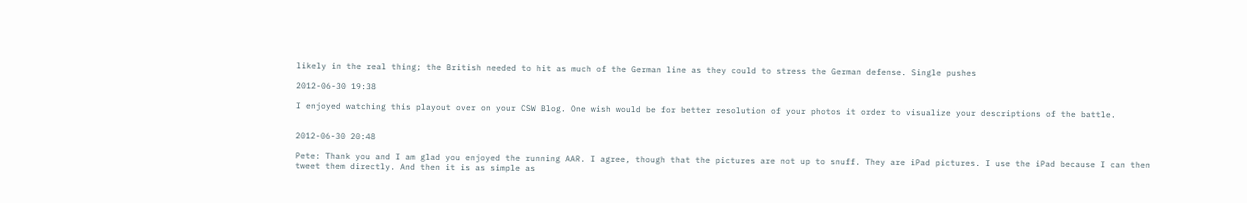likely in the real thing; the British needed to hit as much of the German line as they could to stress the German defense. Single pushes

2012-06-30 19:38

I enjoyed watching this playout over on your CSW Blog. One wish would be for better resolution of your photos it order to visualize your descriptions of the battle.


2012-06-30 20:48

Pete: Thank you and I am glad you enjoyed the running AAR. I agree, though that the pictures are not up to snuff. They are iPad pictures. I use the iPad because I can then tweet them directly. And then it is as simple as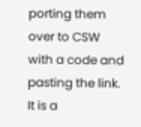porting them over to CSW with a code and pasting the link. It is a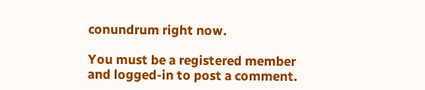conundrum right now.

You must be a registered member and logged-in to post a comment.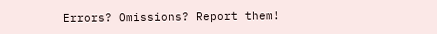Errors? Omissions? Report them!